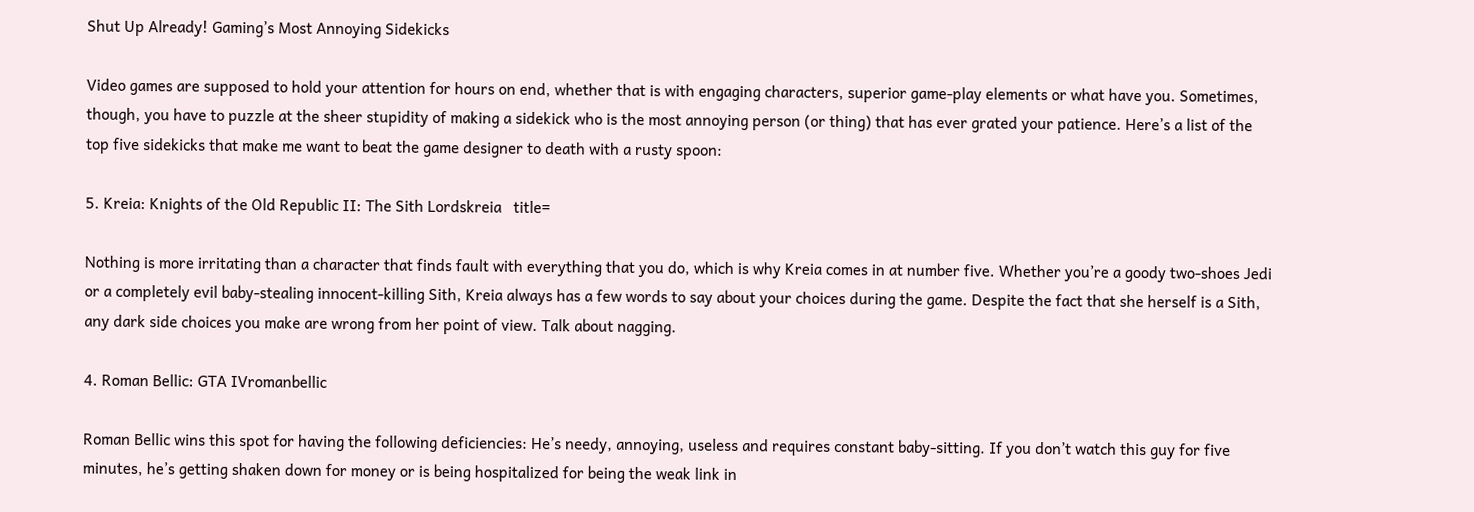Shut Up Already! Gaming’s Most Annoying Sidekicks

Video games are supposed to hold your attention for hours on end, whether that is with engaging characters, superior game-play elements or what have you. Sometimes, though, you have to puzzle at the sheer stupidity of making a sidekick who is the most annoying person (or thing) that has ever grated your patience. Here’s a list of the top five sidekicks that make me want to beat the game designer to death with a rusty spoon:

5. Kreia: Knights of the Old Republic II: The Sith Lordskreia   title=

Nothing is more irritating than a character that finds fault with everything that you do, which is why Kreia comes in at number five. Whether you’re a goody two-shoes Jedi or a completely evil baby-stealing innocent-killing Sith, Kreia always has a few words to say about your choices during the game. Despite the fact that she herself is a Sith, any dark side choices you make are wrong from her point of view. Talk about nagging.

4. Roman Bellic: GTA IVromanbellic

Roman Bellic wins this spot for having the following deficiencies: He’s needy, annoying, useless and requires constant baby-sitting. If you don’t watch this guy for five minutes, he’s getting shaken down for money or is being hospitalized for being the weak link in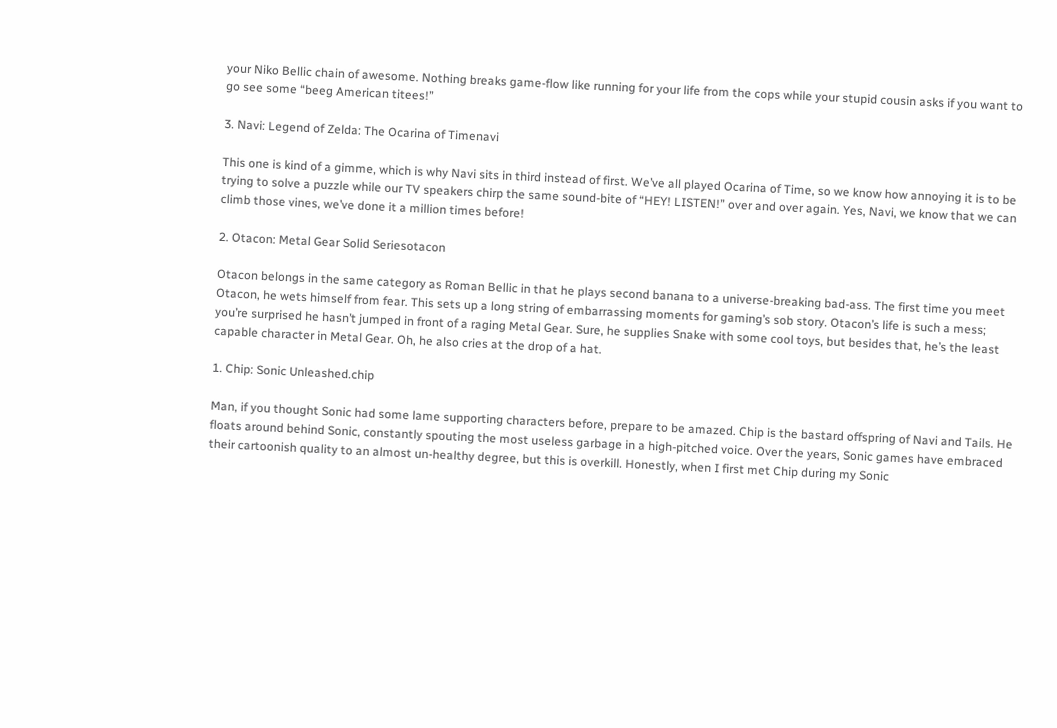your Niko Bellic chain of awesome. Nothing breaks game-flow like running for your life from the cops while your stupid cousin asks if you want to go see some “beeg American titees!”

3. Navi: Legend of Zelda: The Ocarina of Timenavi

This one is kind of a gimme, which is why Navi sits in third instead of first. We’ve all played Ocarina of Time, so we know how annoying it is to be trying to solve a puzzle while our TV speakers chirp the same sound-bite of “HEY! LISTEN!” over and over again. Yes, Navi, we know that we can climb those vines, we’ve done it a million times before!

2. Otacon: Metal Gear Solid Seriesotacon

Otacon belongs in the same category as Roman Bellic in that he plays second banana to a universe-breaking bad-ass. The first time you meet Otacon, he wets himself from fear. This sets up a long string of embarrassing moments for gaming’s sob story. Otacon’s life is such a mess; you’re surprised he hasn’t jumped in front of a raging Metal Gear. Sure, he supplies Snake with some cool toys, but besides that, he’s the least capable character in Metal Gear. Oh, he also cries at the drop of a hat.

1. Chip: Sonic Unleashed.chip

Man, if you thought Sonic had some lame supporting characters before, prepare to be amazed. Chip is the bastard offspring of Navi and Tails. He floats around behind Sonic, constantly spouting the most useless garbage in a high-pitched voice. Over the years, Sonic games have embraced their cartoonish quality to an almost un-healthy degree, but this is overkill. Honestly, when I first met Chip during my Sonic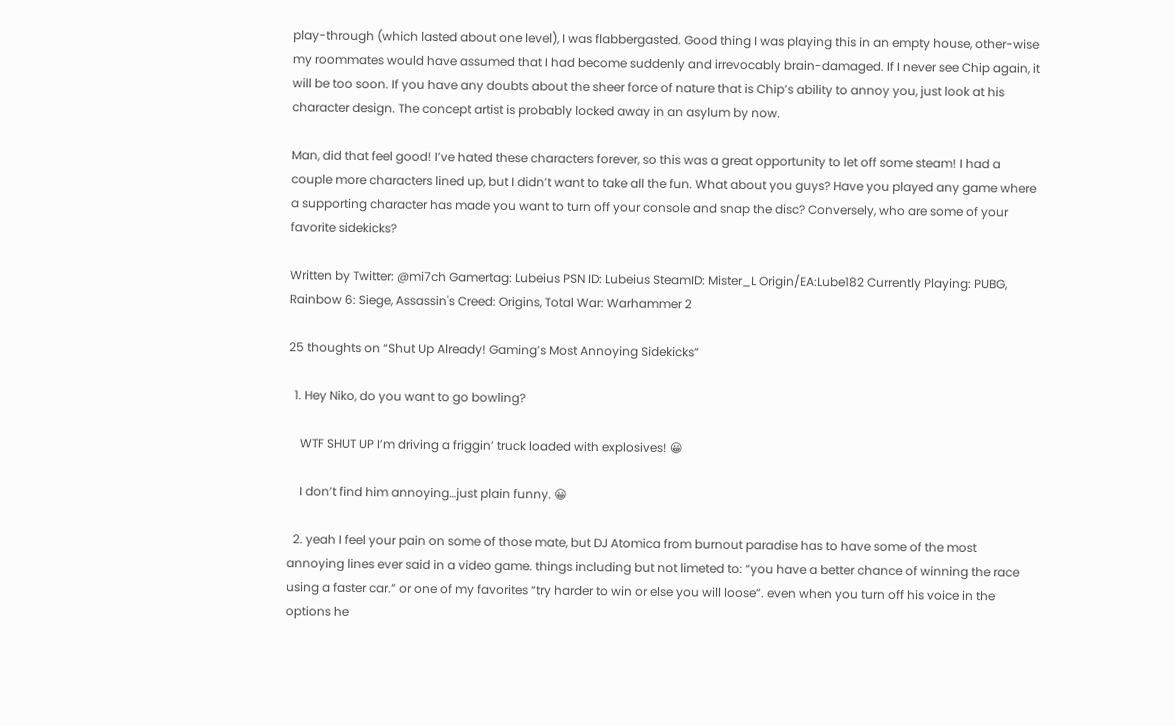play-through (which lasted about one level), I was flabbergasted. Good thing I was playing this in an empty house, other-wise my roommates would have assumed that I had become suddenly and irrevocably brain-damaged. If I never see Chip again, it will be too soon. If you have any doubts about the sheer force of nature that is Chip’s ability to annoy you, just look at his character design. The concept artist is probably locked away in an asylum by now.

Man, did that feel good! I’ve hated these characters forever, so this was a great opportunity to let off some steam! I had a couple more characters lined up, but I didn’t want to take all the fun. What about you guys? Have you played any game where a supporting character has made you want to turn off your console and snap the disc? Conversely, who are some of your favorite sidekicks?

Written by Twitter: @mi7ch Gamertag: Lubeius PSN ID: Lubeius SteamID: Mister_L Origin/EA:Lube182 Currently Playing: PUBG, Rainbow 6: Siege, Assassin's Creed: Origins, Total War: Warhammer 2

25 thoughts on “Shut Up Already! Gaming’s Most Annoying Sidekicks”

  1. Hey Niko, do you want to go bowling?

    WTF SHUT UP I’m driving a friggin’ truck loaded with explosives! 😀

    I don’t find him annoying…just plain funny. 😀

  2. yeah I feel your pain on some of those mate, but DJ Atomica from burnout paradise has to have some of the most annoying lines ever said in a video game. things including but not limeted to: “you have a better chance of winning the race using a faster car.” or one of my favorites “try harder to win or else you will loose”. even when you turn off his voice in the options he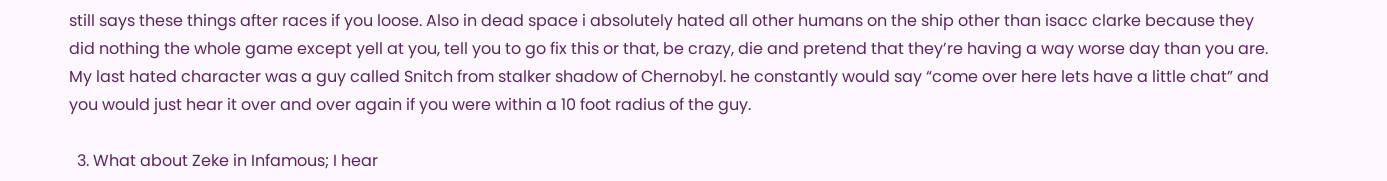still says these things after races if you loose. Also in dead space i absolutely hated all other humans on the ship other than isacc clarke because they did nothing the whole game except yell at you, tell you to go fix this or that, be crazy, die and pretend that they’re having a way worse day than you are. My last hated character was a guy called Snitch from stalker shadow of Chernobyl. he constantly would say “come over here lets have a little chat” and you would just hear it over and over again if you were within a 10 foot radius of the guy.

  3. What about Zeke in Infamous; I hear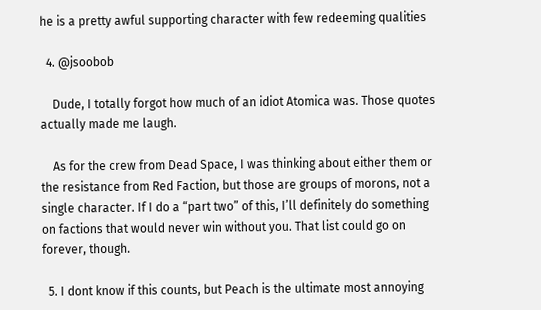he is a pretty awful supporting character with few redeeming qualities

  4. @jsoobob

    Dude, I totally forgot how much of an idiot Atomica was. Those quotes actually made me laugh.

    As for the crew from Dead Space, I was thinking about either them or the resistance from Red Faction, but those are groups of morons, not a single character. If I do a “part two” of this, I’ll definitely do something on factions that would never win without you. That list could go on forever, though.

  5. I dont know if this counts, but Peach is the ultimate most annoying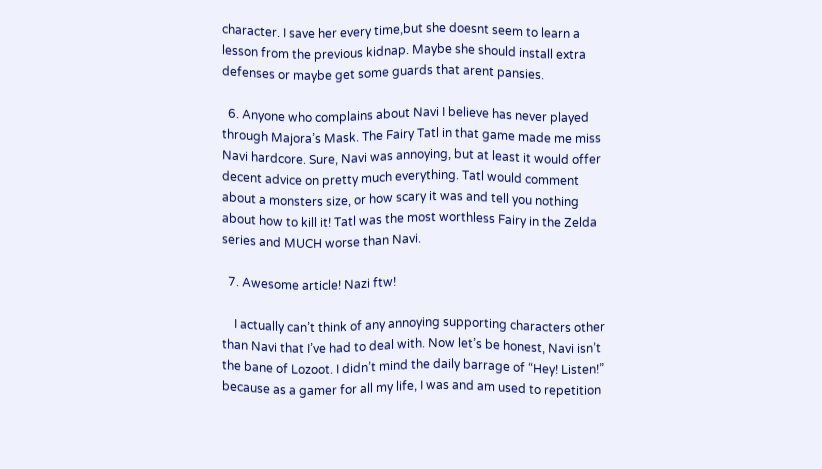character. I save her every time,but she doesnt seem to learn a lesson from the previous kidnap. Maybe she should install extra defenses or maybe get some guards that arent pansies.

  6. Anyone who complains about Navi I believe has never played through Majora’s Mask. The Fairy Tatl in that game made me miss Navi hardcore. Sure, Navi was annoying, but at least it would offer decent advice on pretty much everything. Tatl would comment about a monsters size, or how scary it was and tell you nothing about how to kill it! Tatl was the most worthless Fairy in the Zelda series and MUCH worse than Navi.

  7. Awesome article! Nazi ftw!

    I actually can’t think of any annoying supporting characters other than Navi that I’ve had to deal with. Now let’s be honest, Navi isn’t the bane of Lozoot. I didn’t mind the daily barrage of “Hey! Listen!” because as a gamer for all my life, I was and am used to repetition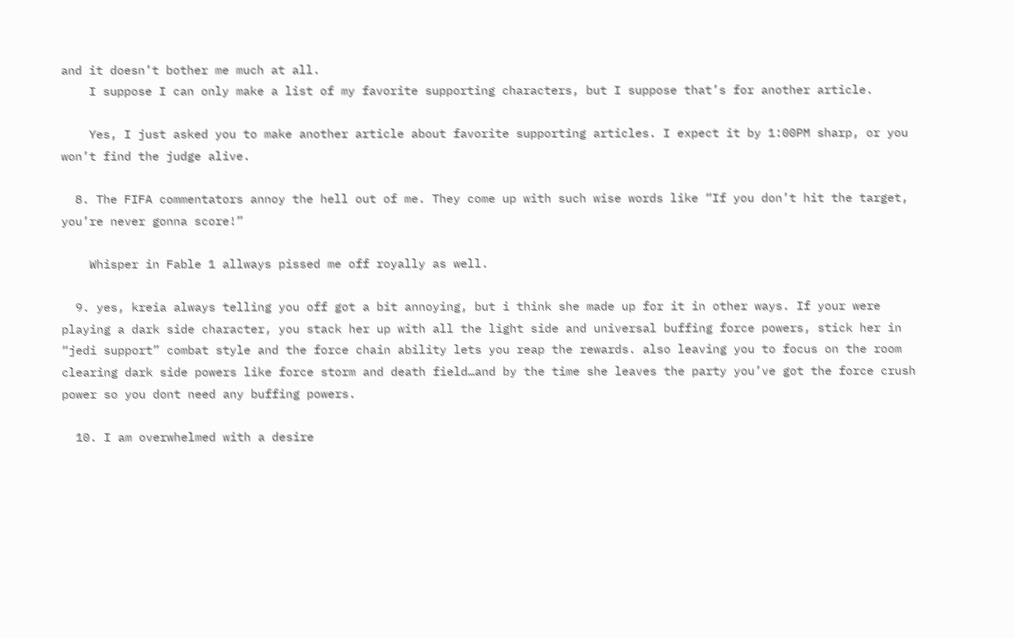and it doesn’t bother me much at all.
    I suppose I can only make a list of my favorite supporting characters, but I suppose that’s for another article.

    Yes, I just asked you to make another article about favorite supporting articles. I expect it by 1:00PM sharp, or you won’t find the judge alive.

  8. The FIFA commentators annoy the hell out of me. They come up with such wise words like “If you don’t hit the target, you’re never gonna score!”

    Whisper in Fable 1 allways pissed me off royally as well.

  9. yes, kreia always telling you off got a bit annoying, but i think she made up for it in other ways. If your were playing a dark side character, you stack her up with all the light side and universal buffing force powers, stick her in “jedi support” combat style and the force chain ability lets you reap the rewards. also leaving you to focus on the room clearing dark side powers like force storm and death field…and by the time she leaves the party you’ve got the force crush power so you dont need any buffing powers.

  10. I am overwhelmed with a desire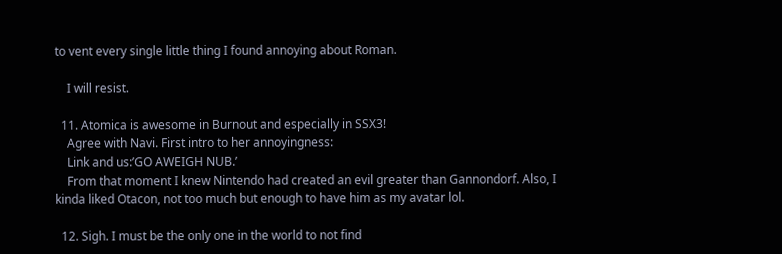to vent every single little thing I found annoying about Roman.

    I will resist.

  11. Atomica is awesome in Burnout and especially in SSX3!
    Agree with Navi. First intro to her annoyingness:
    Link and us:’GO AWEIGH NUB.’
    From that moment I knew Nintendo had created an evil greater than Gannondorf. Also, I kinda liked Otacon, not too much but enough to have him as my avatar lol.

  12. Sigh. I must be the only one in the world to not find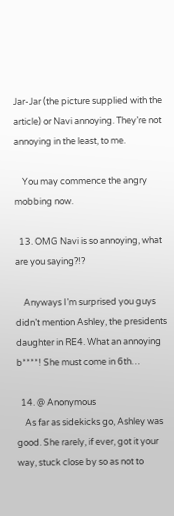Jar-Jar (the picture supplied with the article) or Navi annoying. They’re not annoying in the least, to me.

    You may commence the angry mobbing now.

  13. OMG Navi is so annoying, what are you saying?!?

    Anyways I’m surprised you guys didn’t mention Ashley, the presidents daughter in RE4. What an annoying b****! She must come in 6th…

  14. @ Anonymous
    As far as sidekicks go, Ashley was good. She rarely, if ever, got it your way, stuck close by so as not to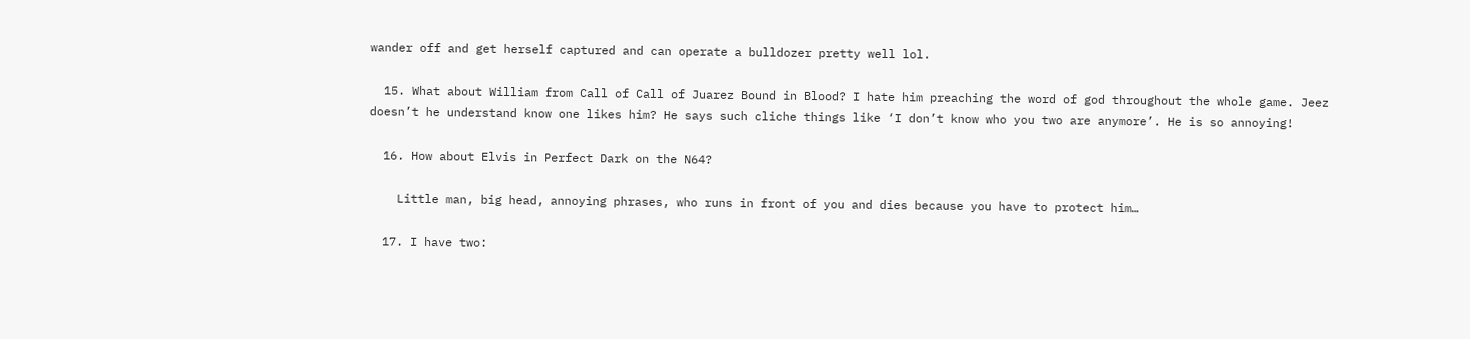wander off and get herself captured and can operate a bulldozer pretty well lol.

  15. What about William from Call of Call of Juarez Bound in Blood? I hate him preaching the word of god throughout the whole game. Jeez doesn’t he understand know one likes him? He says such cliche things like ‘I don’t know who you two are anymore’. He is so annoying!

  16. How about Elvis in Perfect Dark on the N64?

    Little man, big head, annoying phrases, who runs in front of you and dies because you have to protect him…

  17. I have two: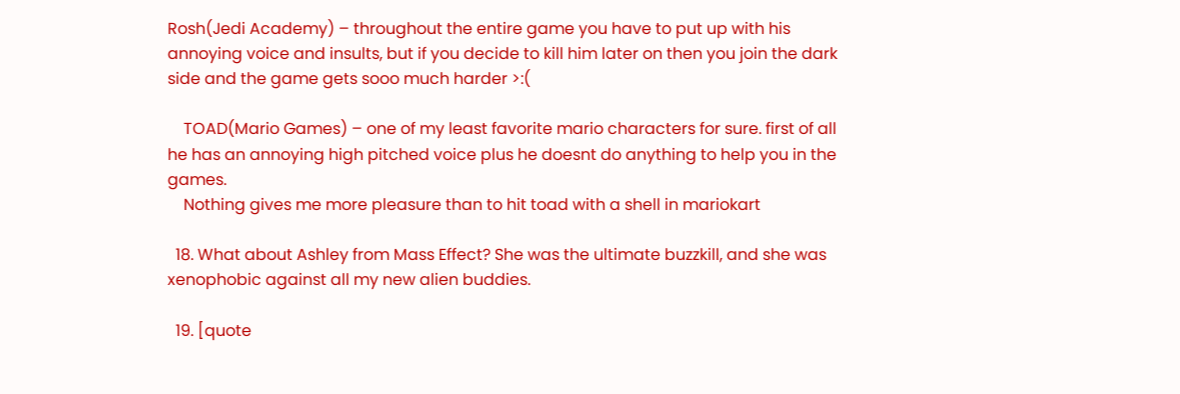Rosh(Jedi Academy) – throughout the entire game you have to put up with his annoying voice and insults, but if you decide to kill him later on then you join the dark side and the game gets sooo much harder >:(

    TOAD(Mario Games) – one of my least favorite mario characters for sure. first of all he has an annoying high pitched voice plus he doesnt do anything to help you in the games.
    Nothing gives me more pleasure than to hit toad with a shell in mariokart

  18. What about Ashley from Mass Effect? She was the ultimate buzzkill, and she was xenophobic against all my new alien buddies.

  19. [quote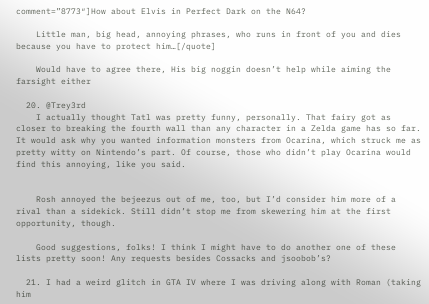comment=”8773″]How about Elvis in Perfect Dark on the N64?

    Little man, big head, annoying phrases, who runs in front of you and dies because you have to protect him…[/quote]

    Would have to agree there, His big noggin doesn’t help while aiming the farsight either

  20. @Trey3rd
    I actually thought Tatl was pretty funny, personally. That fairy got as closer to breaking the fourth wall than any character in a Zelda game has so far. It would ask why you wanted information monsters from Ocarina, which struck me as pretty witty on Nintendo’s part. Of course, those who didn’t play Ocarina would find this annoying, like you said.


    Rosh annoyed the bejeezus out of me, too, but I’d consider him more of a rival than a sidekick. Still didn’t stop me from skewering him at the first opportunity, though.

    Good suggestions, folks! I think I might have to do another one of these lists pretty soon! Any requests besides Cossacks and jsoobob’s?

  21. I had a weird glitch in GTA IV where I was driving along with Roman (taking him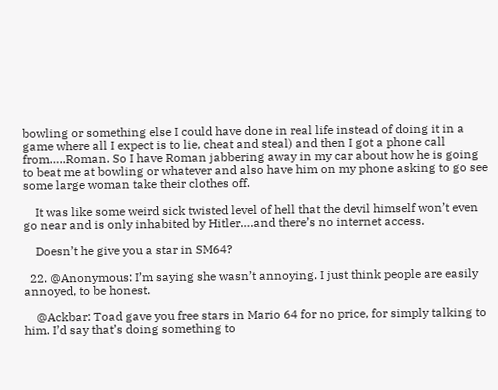bowling or something else I could have done in real life instead of doing it in a game where all I expect is to lie, cheat and steal) and then I got a phone call from…..Roman. So I have Roman jabbering away in my car about how he is going to beat me at bowling or whatever and also have him on my phone asking to go see some large woman take their clothes off.

    It was like some weird sick twisted level of hell that the devil himself won’t even go near and is only inhabited by Hitler….and there’s no internet access.

    Doesn’t he give you a star in SM64?

  22. @Anonymous: I’m saying she wasn’t annoying. I just think people are easily annoyed, to be honest.

    @Ackbar: Toad gave you free stars in Mario 64 for no price, for simply talking to him. I’d say that’s doing something to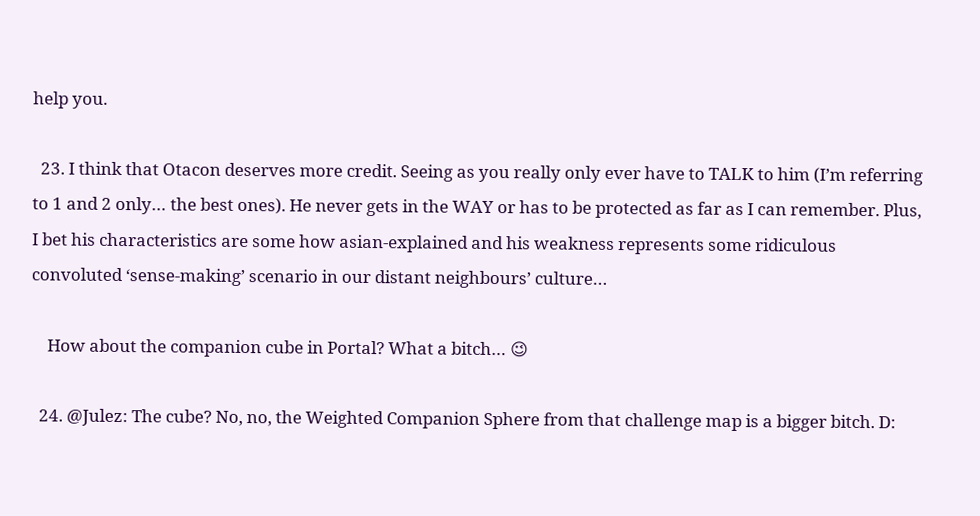help you.

  23. I think that Otacon deserves more credit. Seeing as you really only ever have to TALK to him (I’m referring to 1 and 2 only… the best ones). He never gets in the WAY or has to be protected as far as I can remember. Plus, I bet his characteristics are some how asian-explained and his weakness represents some ridiculous convoluted ‘sense-making’ scenario in our distant neighbours’ culture…

    How about the companion cube in Portal? What a bitch… 😉

  24. @Julez: The cube? No, no, the Weighted Companion Sphere from that challenge map is a bigger bitch. D: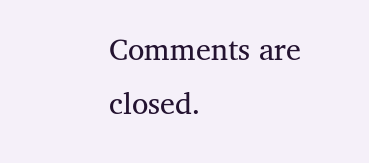Comments are closed.